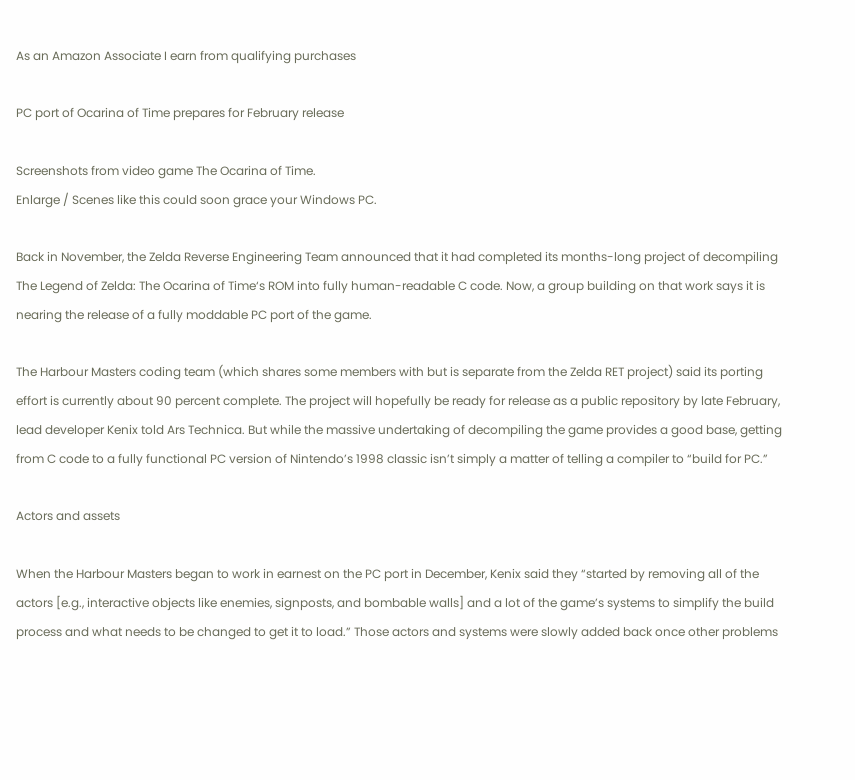As an Amazon Associate I earn from qualifying purchases

PC port of Ocarina of Time prepares for February release

Screenshots from video game The Ocarina of Time.
Enlarge / Scenes like this could soon grace your Windows PC.

Back in November, the Zelda Reverse Engineering Team announced that it had completed its months-long project of decompiling The Legend of Zelda: The Ocarina of Time‘s ROM into fully human-readable C code. Now, a group building on that work says it is nearing the release of a fully moddable PC port of the game.

The Harbour Masters coding team (which shares some members with but is separate from the Zelda RET project) said its porting effort is currently about 90 percent complete. The project will hopefully be ready for release as a public repository by late February, lead developer Kenix told Ars Technica. But while the massive undertaking of decompiling the game provides a good base, getting from C code to a fully functional PC version of Nintendo’s 1998 classic isn’t simply a matter of telling a compiler to “build for PC.”

Actors and assets

When the Harbour Masters began to work in earnest on the PC port in December, Kenix said they “started by removing all of the actors [e.g., interactive objects like enemies, signposts, and bombable walls] and a lot of the game’s systems to simplify the build process and what needs to be changed to get it to load.” Those actors and systems were slowly added back once other problems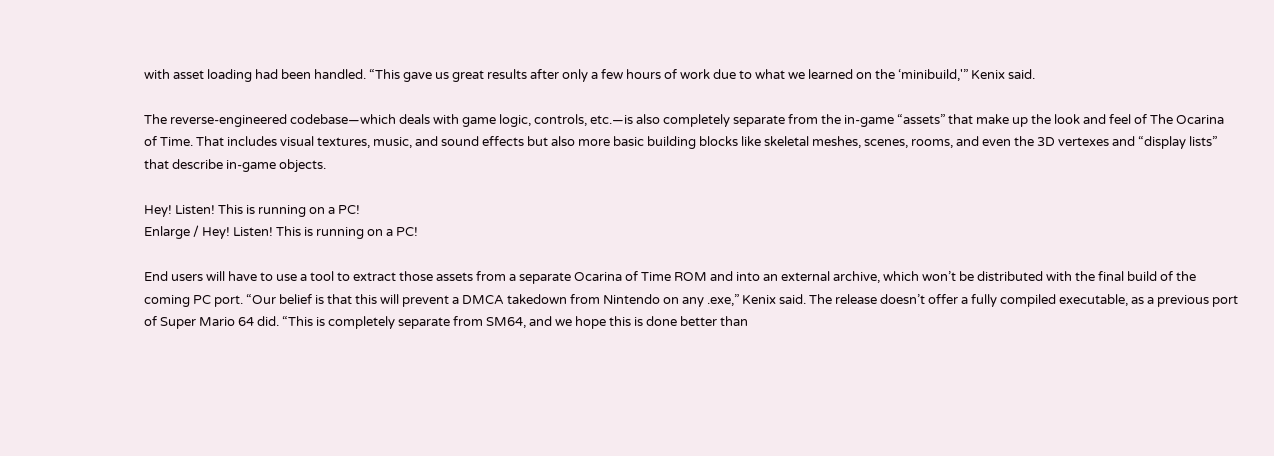with asset loading had been handled. “This gave us great results after only a few hours of work due to what we learned on the ‘minibuild,'” Kenix said.

The reverse-engineered codebase—which deals with game logic, controls, etc.—is also completely separate from the in-game “assets” that make up the look and feel of The Ocarina of Time. That includes visual textures, music, and sound effects but also more basic building blocks like skeletal meshes, scenes, rooms, and even the 3D vertexes and “display lists” that describe in-game objects.

Hey! Listen! This is running on a PC!
Enlarge / Hey! Listen! This is running on a PC!

End users will have to use a tool to extract those assets from a separate Ocarina of Time ROM and into an external archive, which won’t be distributed with the final build of the coming PC port. “Our belief is that this will prevent a DMCA takedown from Nintendo on any .exe,” Kenix said. The release doesn’t offer a fully compiled executable, as a previous port of Super Mario 64 did. “This is completely separate from SM64, and we hope this is done better than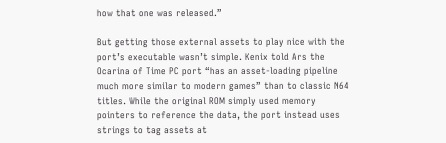how that one was released.”

But getting those external assets to play nice with the port’s executable wasn’t simple. Kenix told Ars the Ocarina of Time PC port “has an asset-loading pipeline much more similar to modern games” than to classic N64 titles. While the original ROM simply used memory pointers to reference the data, the port instead uses strings to tag assets at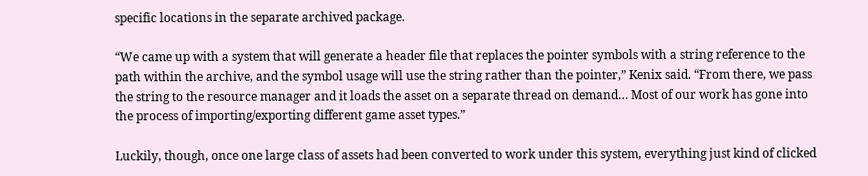specific locations in the separate archived package.

“We came up with a system that will generate a header file that replaces the pointer symbols with a string reference to the path within the archive, and the symbol usage will use the string rather than the pointer,” Kenix said. “From there, we pass the string to the resource manager and it loads the asset on a separate thread on demand… Most of our work has gone into the process of importing/exporting different game asset types.”

Luckily, though, once one large class of assets had been converted to work under this system, everything just kind of clicked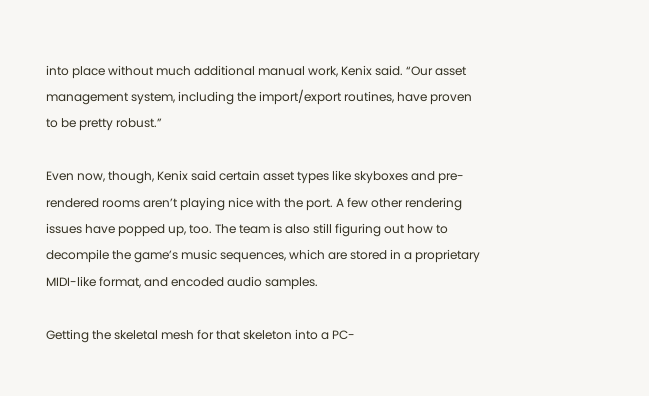into place without much additional manual work, Kenix said. “Our asset management system, including the import/export routines, have proven to be pretty robust.”

Even now, though, Kenix said certain asset types like skyboxes and pre-rendered rooms aren’t playing nice with the port. A few other rendering issues have popped up, too. The team is also still figuring out how to decompile the game’s music sequences, which are stored in a proprietary MIDI-like format, and encoded audio samples.

Getting the skeletal mesh for that skeleton into a PC-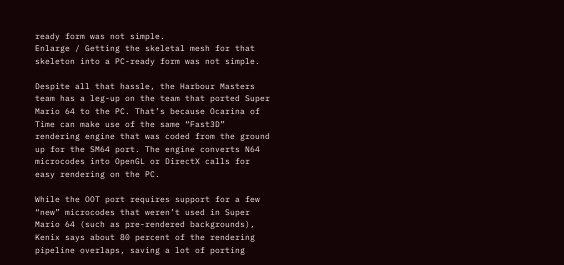ready form was not simple.
Enlarge / Getting the skeletal mesh for that skeleton into a PC-ready form was not simple.

Despite all that hassle, the Harbour Masters team has a leg-up on the team that ported Super Mario 64 to the PC. That’s because Ocarina of Time can make use of the same “Fast3D” rendering engine that was coded from the ground up for the SM64 port. The engine converts N64 microcodes into OpenGL or DirectX calls for easy rendering on the PC.

While the OOT port requires support for a few “new” microcodes that weren’t used in Super Mario 64 (such as pre-rendered backgrounds), Kenix says about 80 percent of the rendering pipeline overlaps, saving a lot of porting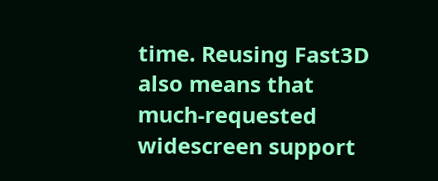time. Reusing Fast3D also means that much-requested widescreen support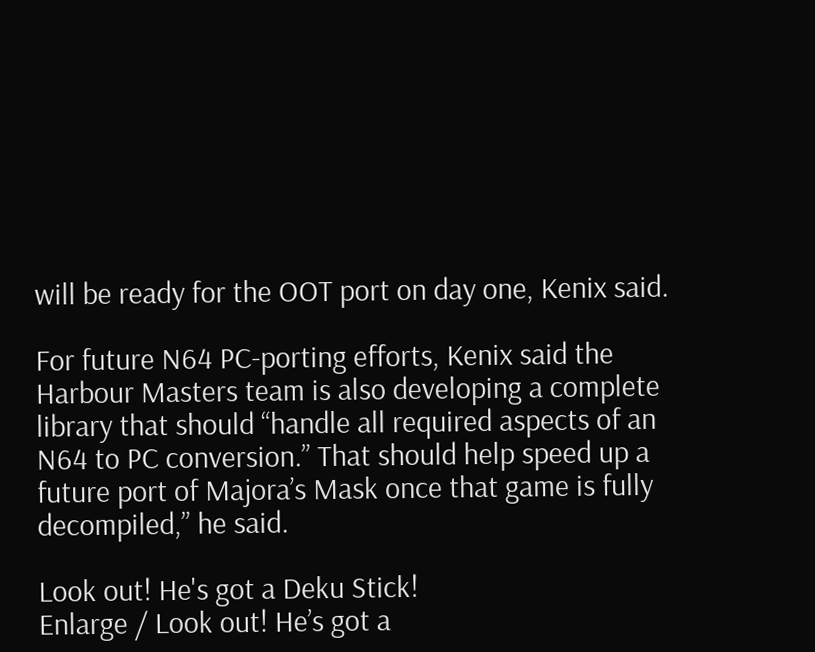will be ready for the OOT port on day one, Kenix said.

For future N64 PC-porting efforts, Kenix said the Harbour Masters team is also developing a complete library that should “handle all required aspects of an N64 to PC conversion.” That should help speed up a future port of Majora’s Mask once that game is fully decompiled,” he said.

Look out! He's got a Deku Stick!
Enlarge / Look out! He’s got a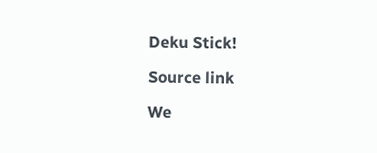Deku Stick!

Source link

We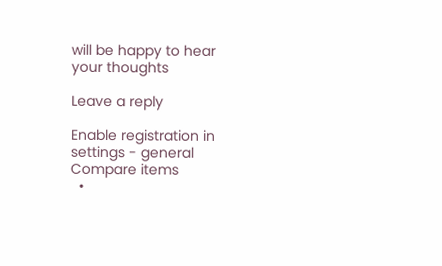will be happy to hear your thoughts

Leave a reply

Enable registration in settings - general
Compare items
  •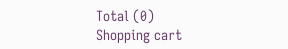Total (0)
Shopping cart